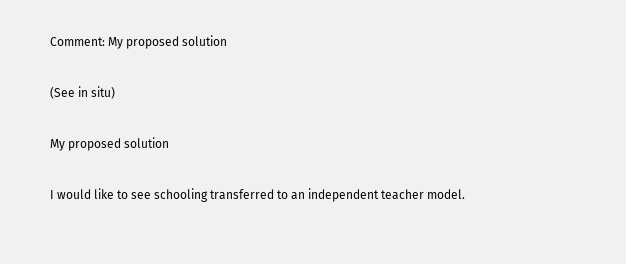Comment: My proposed solution

(See in situ)

My proposed solution

I would like to see schooling transferred to an independent teacher model.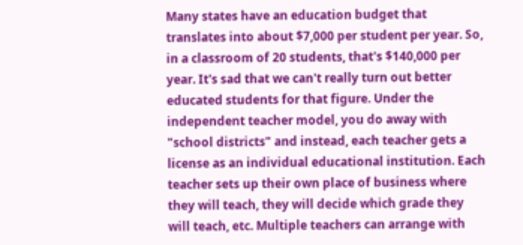Many states have an education budget that translates into about $7,000 per student per year. So, in a classroom of 20 students, that's $140,000 per year. It's sad that we can't really turn out better educated students for that figure. Under the independent teacher model, you do away with "school districts" and instead, each teacher gets a license as an individual educational institution. Each teacher sets up their own place of business where they will teach, they will decide which grade they will teach, etc. Multiple teachers can arrange with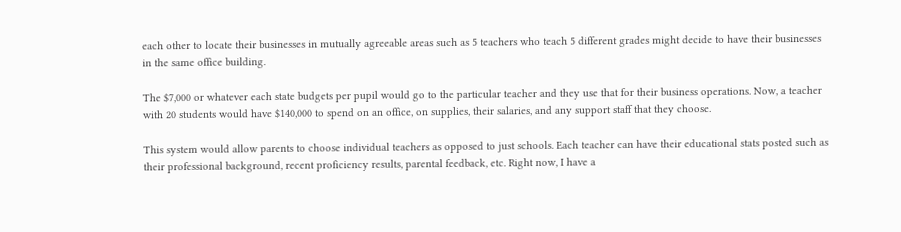each other to locate their businesses in mutually agreeable areas such as 5 teachers who teach 5 different grades might decide to have their businesses in the same office building.

The $7,000 or whatever each state budgets per pupil would go to the particular teacher and they use that for their business operations. Now, a teacher with 20 students would have $140,000 to spend on an office, on supplies, their salaries, and any support staff that they choose.

This system would allow parents to choose individual teachers as opposed to just schools. Each teacher can have their educational stats posted such as their professional background, recent proficiency results, parental feedback, etc. Right now, I have a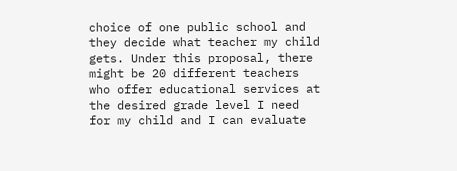choice of one public school and they decide what teacher my child gets. Under this proposal, there might be 20 different teachers who offer educational services at the desired grade level I need for my child and I can evaluate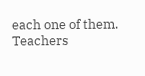each one of them. Teachers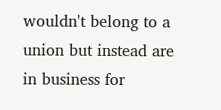wouldn't belong to a union but instead are in business for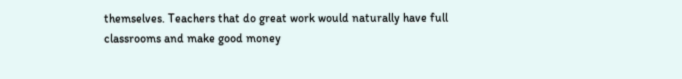themselves. Teachers that do great work would naturally have full classrooms and make good money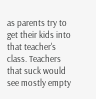as parents try to get their kids into that teacher's class. Teachers that suck would see mostly empty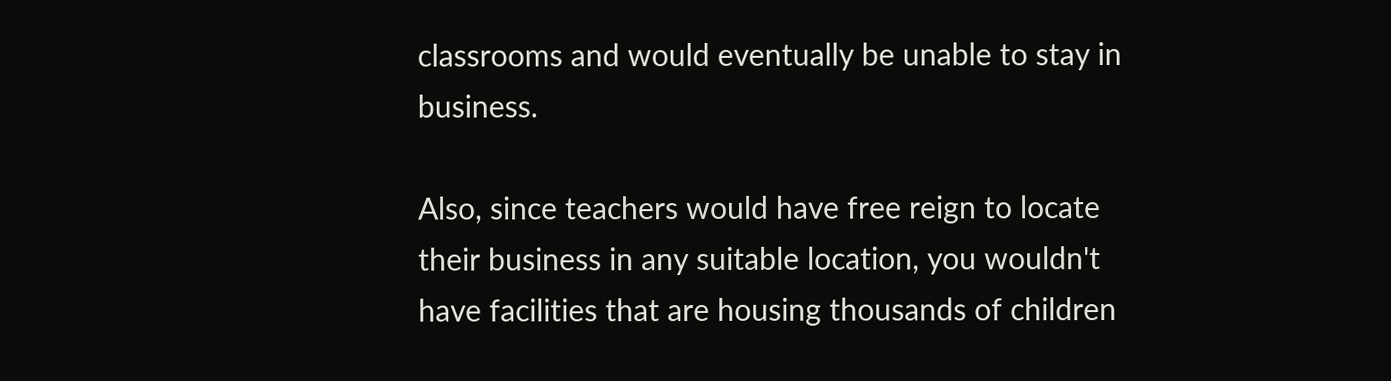classrooms and would eventually be unable to stay in business.

Also, since teachers would have free reign to locate their business in any suitable location, you wouldn't have facilities that are housing thousands of children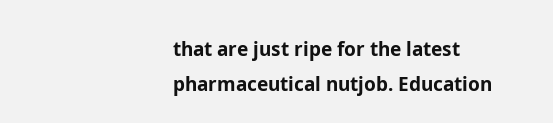that are just ripe for the latest pharmaceutical nutjob. Education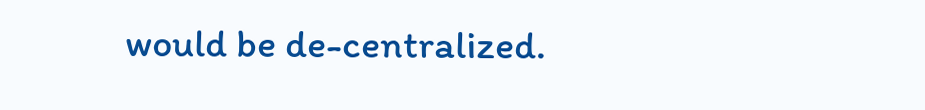would be de-centralized.